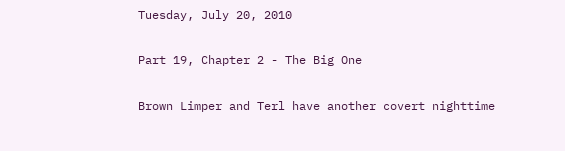Tuesday, July 20, 2010

Part 19, Chapter 2 - The Big One

Brown Limper and Terl have another covert nighttime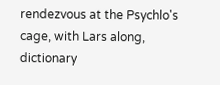rendezvous at the Psychlo's cage, with Lars along, dictionary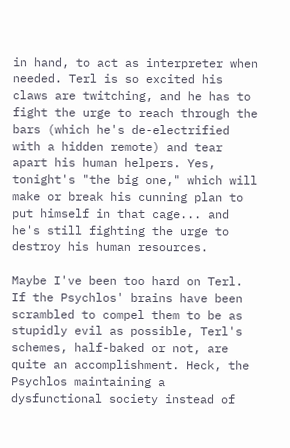in hand, to act as interpreter when needed. Terl is so excited his claws are twitching, and he has to fight the urge to reach through the bars (which he's de-electrified with a hidden remote) and tear apart his human helpers. Yes, tonight's "the big one," which will make or break his cunning plan to put himself in that cage... and he's still fighting the urge to destroy his human resources.

Maybe I've been too hard on Terl. If the Psychlos' brains have been scrambled to compel them to be as stupidly evil as possible, Terl's schemes, half-baked or not, are quite an accomplishment. Heck, the Psychlos maintaining a dysfunctional society instead of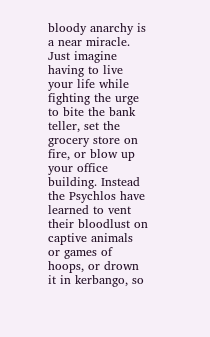bloody anarchy is a near miracle. Just imagine having to live your life while fighting the urge to bite the bank teller, set the grocery store on fire, or blow up your office building. Instead the Psychlos have learned to vent their bloodlust on captive animals or games of hoops, or drown it in kerbango, so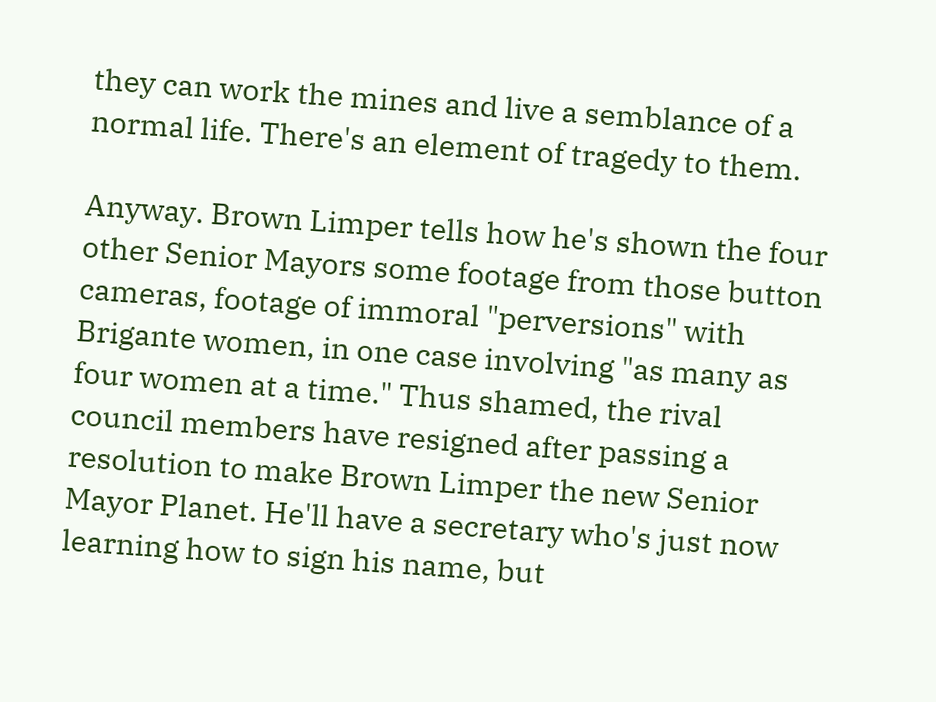they can work the mines and live a semblance of a normal life. There's an element of tragedy to them.

Anyway. Brown Limper tells how he's shown the four other Senior Mayors some footage from those button cameras, footage of immoral "perversions" with Brigante women, in one case involving "as many as four women at a time." Thus shamed, the rival council members have resigned after passing a resolution to make Brown Limper the new Senior Mayor Planet. He'll have a secretary who's just now learning how to sign his name, but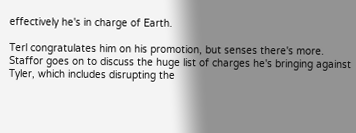effectively he's in charge of Earth.

Terl congratulates him on his promotion, but senses there's more. Staffor goes on to discuss the huge list of charges he's bringing against Tyler, which includes disrupting the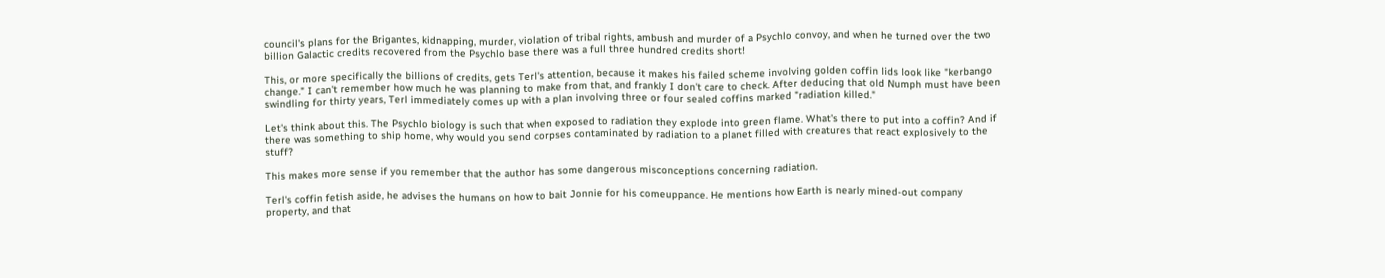council's plans for the Brigantes, kidnapping, murder, violation of tribal rights, ambush and murder of a Psychlo convoy, and when he turned over the two billion Galactic credits recovered from the Psychlo base there was a full three hundred credits short!

This, or more specifically the billions of credits, gets Terl's attention, because it makes his failed scheme involving golden coffin lids look like "kerbango change." I can't remember how much he was planning to make from that, and frankly I don't care to check. After deducing that old Numph must have been swindling for thirty years, Terl immediately comes up with a plan involving three or four sealed coffins marked "radiation killed."

Let's think about this. The Psychlo biology is such that when exposed to radiation they explode into green flame. What's there to put into a coffin? And if there was something to ship home, why would you send corpses contaminated by radiation to a planet filled with creatures that react explosively to the stuff?

This makes more sense if you remember that the author has some dangerous misconceptions concerning radiation.

Terl's coffin fetish aside, he advises the humans on how to bait Jonnie for his comeuppance. He mentions how Earth is nearly mined-out company property, and that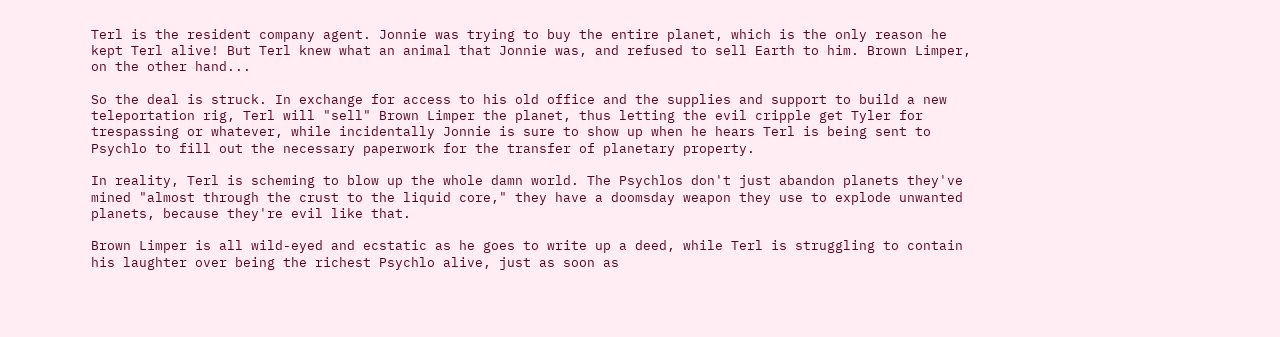Terl is the resident company agent. Jonnie was trying to buy the entire planet, which is the only reason he kept Terl alive! But Terl knew what an animal that Jonnie was, and refused to sell Earth to him. Brown Limper, on the other hand...

So the deal is struck. In exchange for access to his old office and the supplies and support to build a new teleportation rig, Terl will "sell" Brown Limper the planet, thus letting the evil cripple get Tyler for trespassing or whatever, while incidentally Jonnie is sure to show up when he hears Terl is being sent to Psychlo to fill out the necessary paperwork for the transfer of planetary property.

In reality, Terl is scheming to blow up the whole damn world. The Psychlos don't just abandon planets they've mined "almost through the crust to the liquid core," they have a doomsday weapon they use to explode unwanted planets, because they're evil like that.

Brown Limper is all wild-eyed and ecstatic as he goes to write up a deed, while Terl is struggling to contain his laughter over being the richest Psychlo alive, just as soon as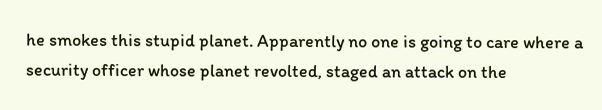he smokes this stupid planet. Apparently no one is going to care where a security officer whose planet revolted, staged an attack on the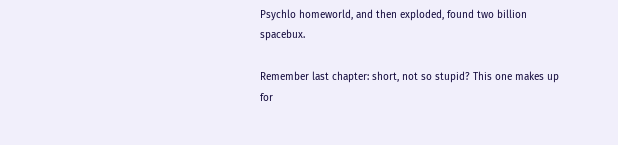Psychlo homeworld, and then exploded, found two billion spacebux.

Remember last chapter: short, not so stupid? This one makes up for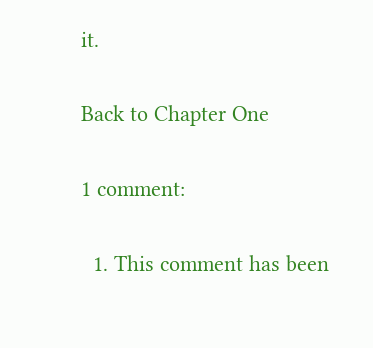it.

Back to Chapter One

1 comment:

  1. This comment has been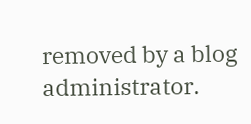removed by a blog administrator.